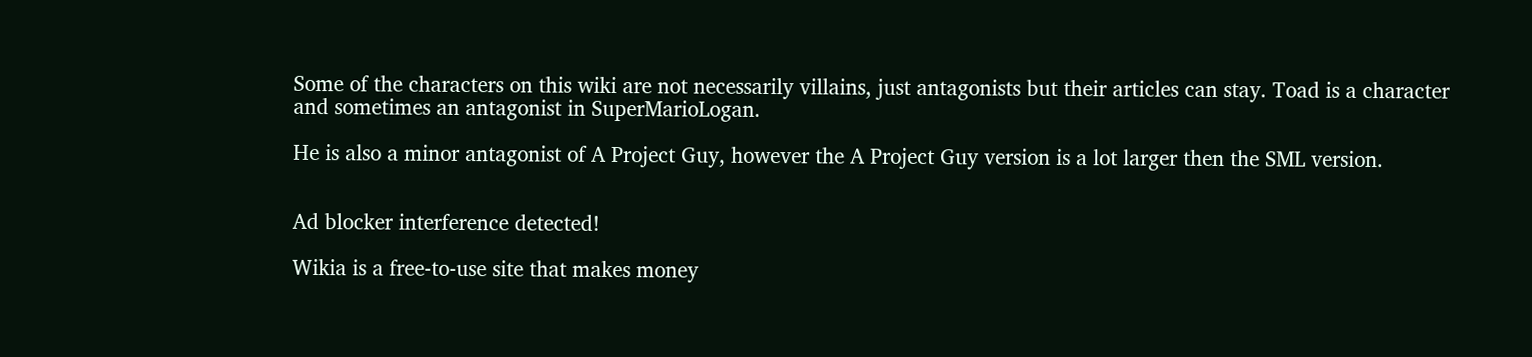Some of the characters on this wiki are not necessarily villains, just antagonists but their articles can stay. Toad is a character and sometimes an antagonist in SuperMarioLogan.

He is also a minor antagonist of A Project Guy, however the A Project Guy version is a lot larger then the SML version.


Ad blocker interference detected!

Wikia is a free-to-use site that makes money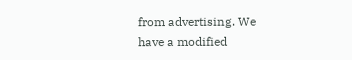from advertising. We have a modified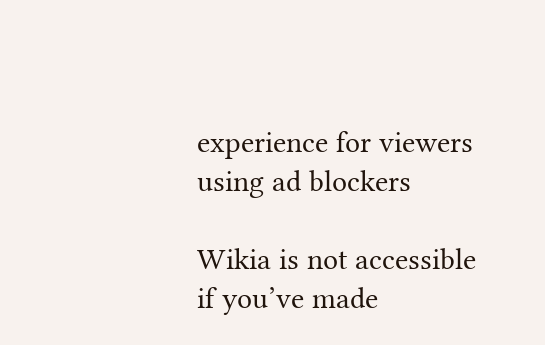experience for viewers using ad blockers

Wikia is not accessible if you’ve made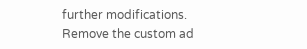further modifications. Remove the custom ad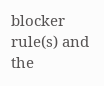blocker rule(s) and the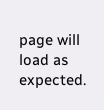page will load as expected.